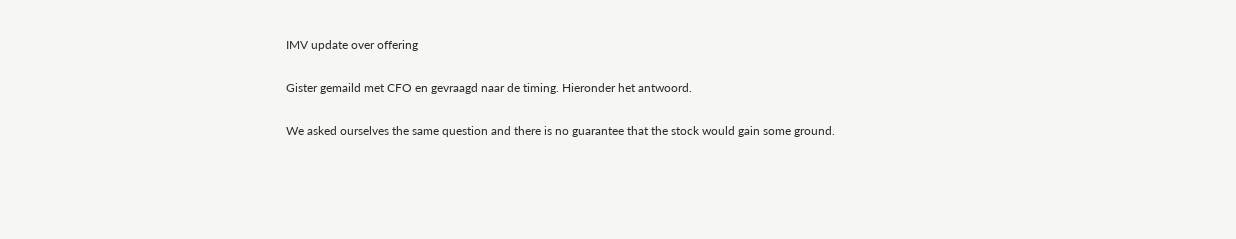IMV update over offering

Gister gemaild met CFO en gevraagd naar de timing. Hieronder het antwoord.

We asked ourselves the same question and there is no guarantee that the stock would gain some ground.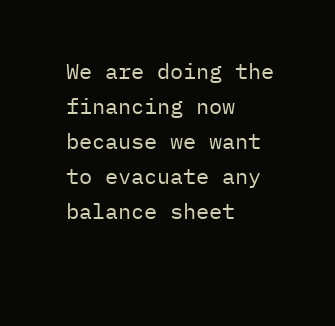We are doing the financing now because we want to evacuate any balance sheet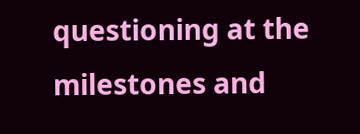questioning at the milestones and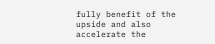fully benefit of the upside and also accelerate the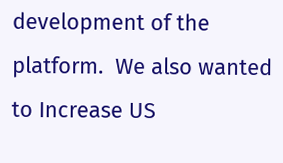development of the platform.  We also wanted to Increase US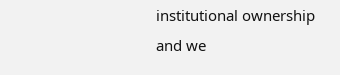institutional ownership and we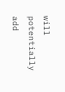will potentially add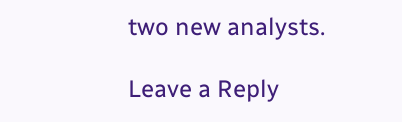two new analysts.

Leave a Reply